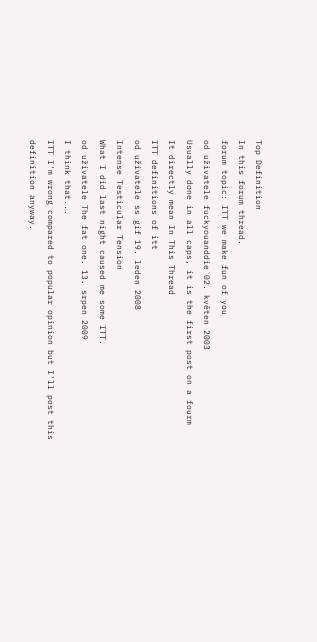Top Definition
In this forum thread.
forum topic: ITT we make fun of you
od uživatele fuckyouanddie 02. květen 2003
Usually done in all caps, it is the first post on a fourm
It directly mean In This Thread
ITT definitions of itt
od uživatele ss gif 19. leden 2008
Intense Testicular Tension
What I did last night caused me some ITT.
od uživatele The fat one. 13. srpen 2009
I think that...
ITT I'm wrong compared to popular opinion but I'll post this definition anyway.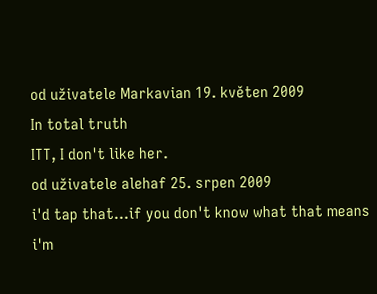od uživatele Markavian 19. květen 2009
In total truth
ITT, I don't like her.
od uživatele alehaf 25. srpen 2009
i'd tap that...if you don't know what that means i'm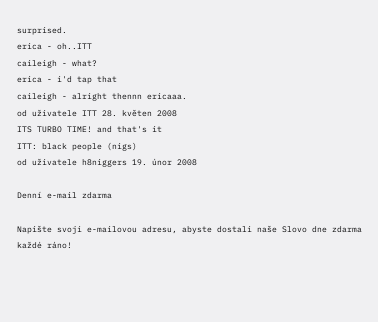surprised.
erica - oh..ITT
caileigh - what?
erica - i'd tap that
caileigh - alright thennn ericaaa.
od uživatele ITT 28. květen 2008
ITS TURBO TIME! and that's it
ITT: black people (nigs)
od uživatele h8niggers 19. únor 2008

Denní e-mail zdarma

Napište svoji e-mailovou adresu, abyste dostali naše Slovo dne zdarma každé ráno!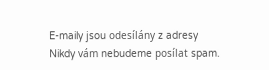E-maily jsou odesílány z adresy Nikdy vám nebudeme posílat spam.